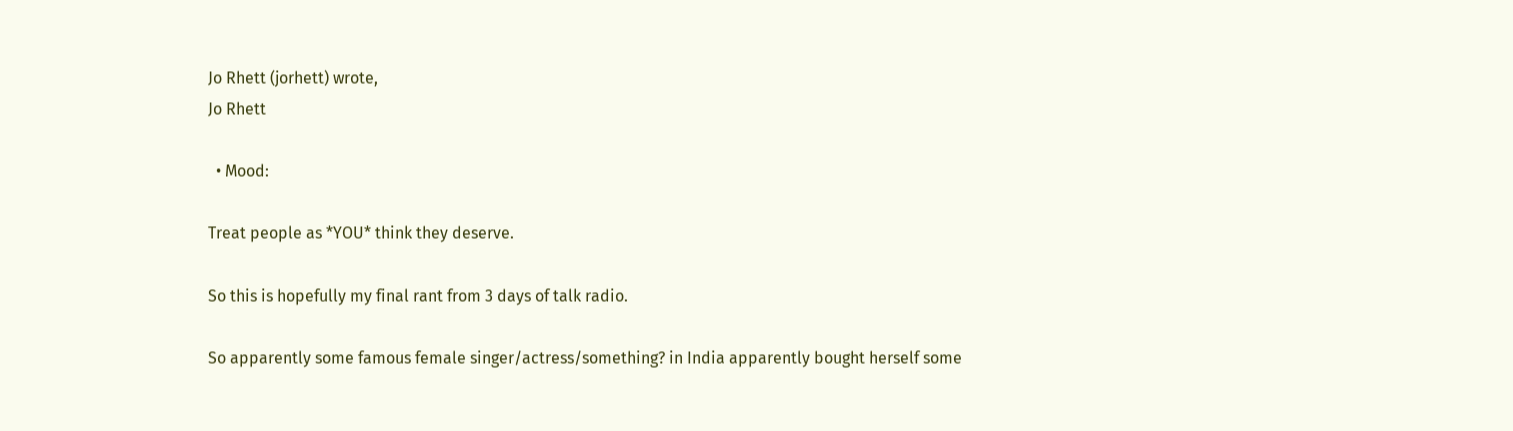Jo Rhett (jorhett) wrote,
Jo Rhett

  • Mood:

Treat people as *YOU* think they deserve.

So this is hopefully my final rant from 3 days of talk radio.

So apparently some famous female singer/actress/something? in India apparently bought herself some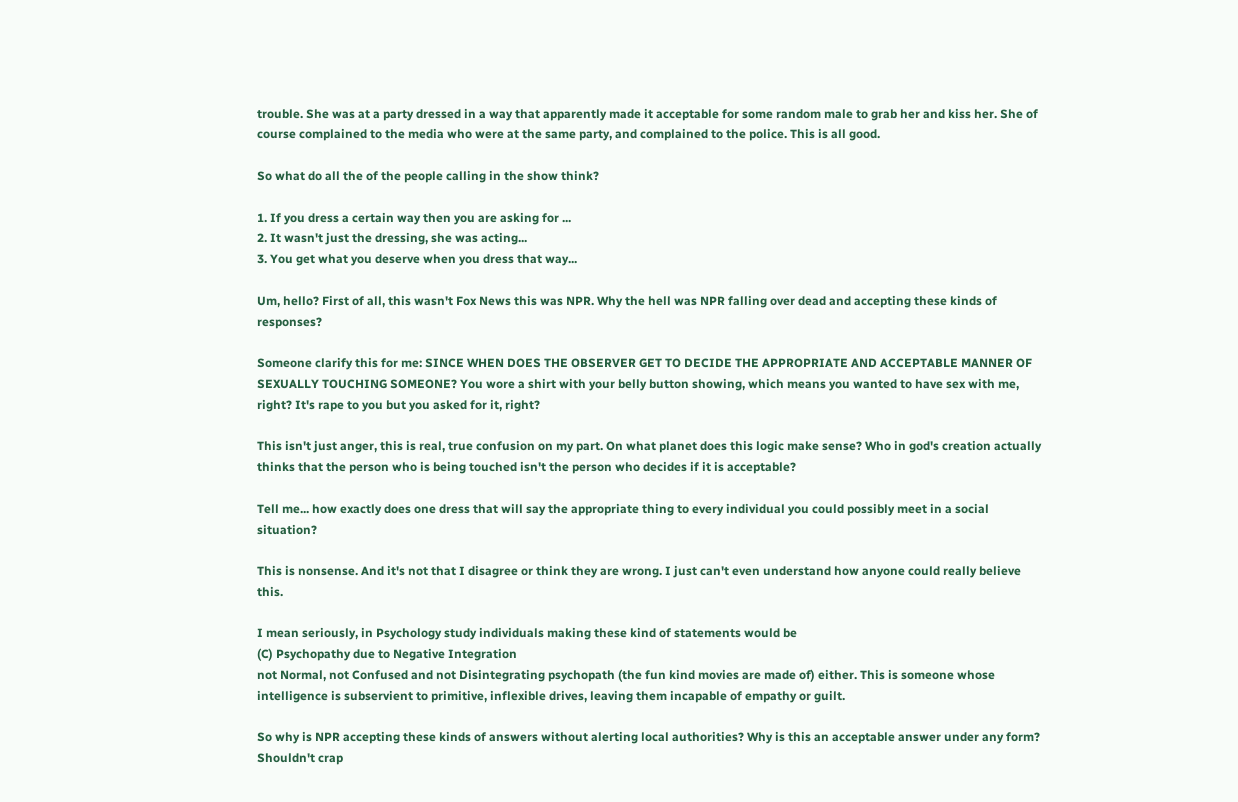trouble. She was at a party dressed in a way that apparently made it acceptable for some random male to grab her and kiss her. She of course complained to the media who were at the same party, and complained to the police. This is all good.

So what do all the of the people calling in the show think?

1. If you dress a certain way then you are asking for ...
2. It wasn't just the dressing, she was acting...
3. You get what you deserve when you dress that way...

Um, hello? First of all, this wasn't Fox News this was NPR. Why the hell was NPR falling over dead and accepting these kinds of responses?

Someone clarify this for me: SINCE WHEN DOES THE OBSERVER GET TO DECIDE THE APPROPRIATE AND ACCEPTABLE MANNER OF SEXUALLY TOUCHING SOMEONE? You wore a shirt with your belly button showing, which means you wanted to have sex with me, right? It's rape to you but you asked for it, right?

This isn't just anger, this is real, true confusion on my part. On what planet does this logic make sense? Who in god's creation actually thinks that the person who is being touched isn't the person who decides if it is acceptable?

Tell me... how exactly does one dress that will say the appropriate thing to every individual you could possibly meet in a social situation?

This is nonsense. And it's not that I disagree or think they are wrong. I just can't even understand how anyone could really believe this.

I mean seriously, in Psychology study individuals making these kind of statements would be
(C) Psychopathy due to Negative Integration
not Normal, not Confused and not Disintegrating psychopath (the fun kind movies are made of) either. This is someone whose intelligence is subservient to primitive, inflexible drives, leaving them incapable of empathy or guilt.

So why is NPR accepting these kinds of answers without alerting local authorities? Why is this an acceptable answer under any form? Shouldn't crap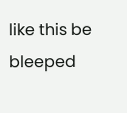like this be bleeped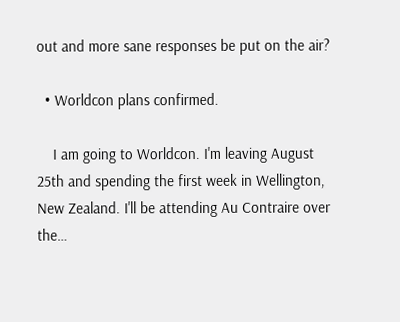out and more sane responses be put on the air?

  • Worldcon plans confirmed.

    I am going to Worldcon. I'm leaving August 25th and spending the first week in Wellington, New Zealand. I'll be attending Au Contraire over the…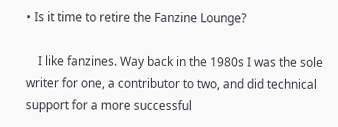• Is it time to retire the Fanzine Lounge?

    I like fanzines. Way back in the 1980s I was the sole writer for one, a contributor to two, and did technical support for a more successful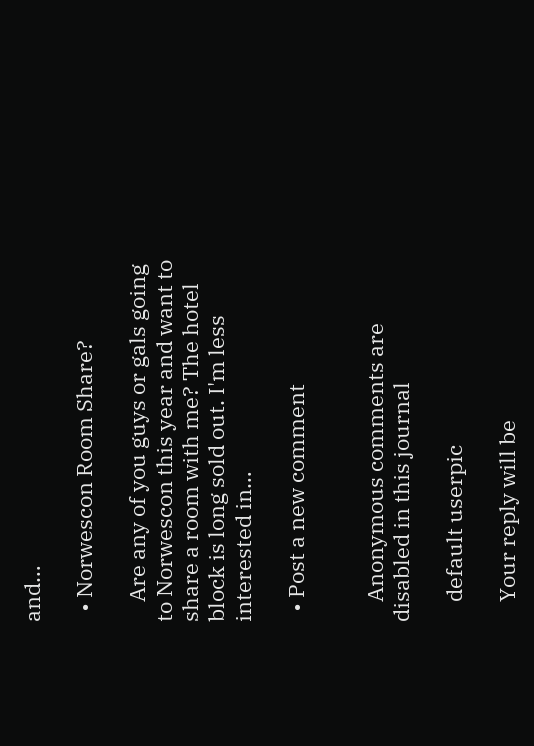and…

  • Norwescon Room Share?

    Are any of you guys or gals going to Norwescon this year and want to share a room with me? The hotel block is long sold out. I'm less interested in…

  • Post a new comment


    Anonymous comments are disabled in this journal

    default userpic

    Your reply will be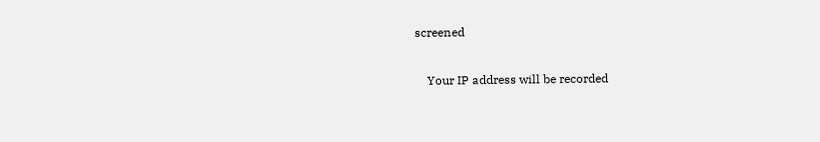screened

    Your IP address will be recorded